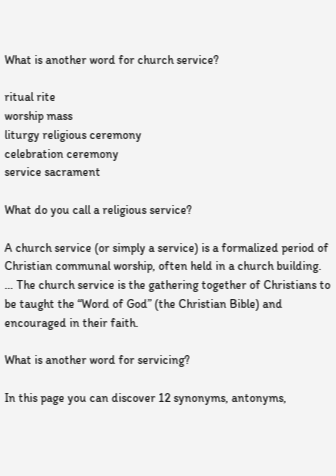What is another word for church service?

ritual rite
worship mass
liturgy religious ceremony
celebration ceremony
service sacrament

What do you call a religious service?

A church service (or simply a service) is a formalized period of Christian communal worship, often held in a church building. … The church service is the gathering together of Christians to be taught the “Word of God” (the Christian Bible) and encouraged in their faith.

What is another word for servicing?

In this page you can discover 12 synonyms, antonyms,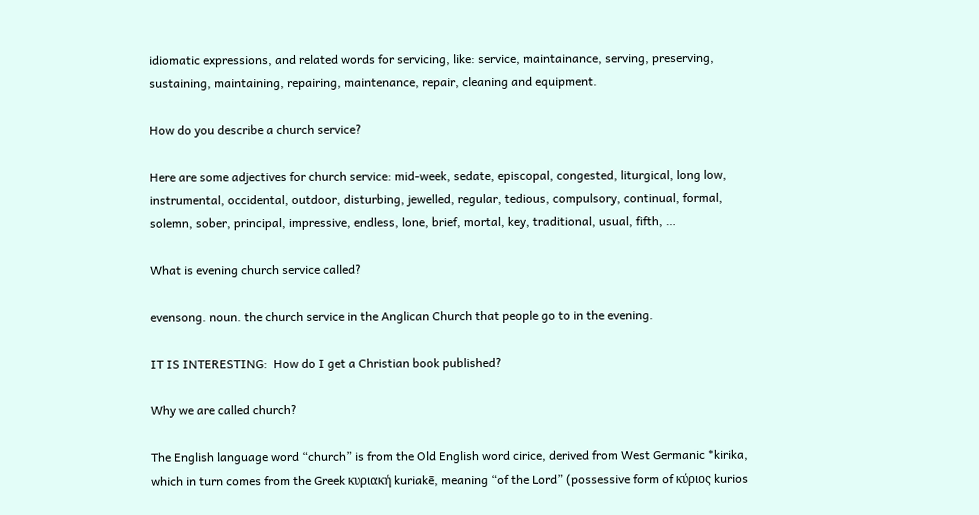idiomatic expressions, and related words for servicing, like: service, maintainance, serving, preserving, sustaining, maintaining, repairing, maintenance, repair, cleaning and equipment.

How do you describe a church service?

Here are some adjectives for church service: mid-week, sedate, episcopal, congested, liturgical, long low, instrumental, occidental, outdoor, disturbing, jewelled, regular, tedious, compulsory, continual, formal, solemn, sober, principal, impressive, endless, lone, brief, mortal, key, traditional, usual, fifth, …

What is evening church service called?

evensong. noun. the church service in the Anglican Church that people go to in the evening.

IT IS INTERESTING:  How do I get a Christian book published?

Why we are called church?

The English language word “church” is from the Old English word cirice, derived from West Germanic *kirika, which in turn comes from the Greek κυριακή kuriakē, meaning “of the Lord” (possessive form of κύριος kurios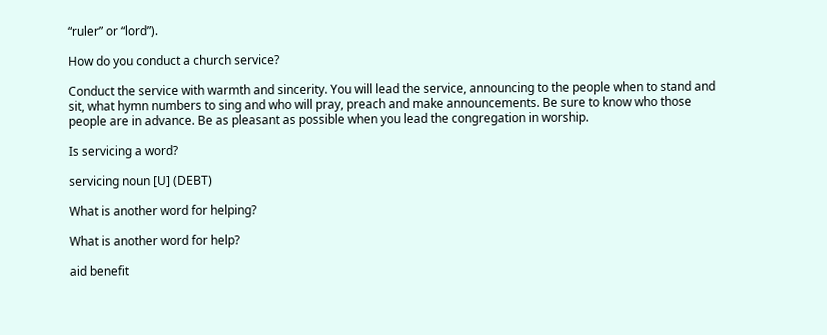“ruler” or “lord”).

How do you conduct a church service?

Conduct the service with warmth and sincerity. You will lead the service, announcing to the people when to stand and sit, what hymn numbers to sing and who will pray, preach and make announcements. Be sure to know who those people are in advance. Be as pleasant as possible when you lead the congregation in worship.

Is servicing a word?

servicing noun [U] (DEBT)

What is another word for helping?

What is another word for help?

aid benefit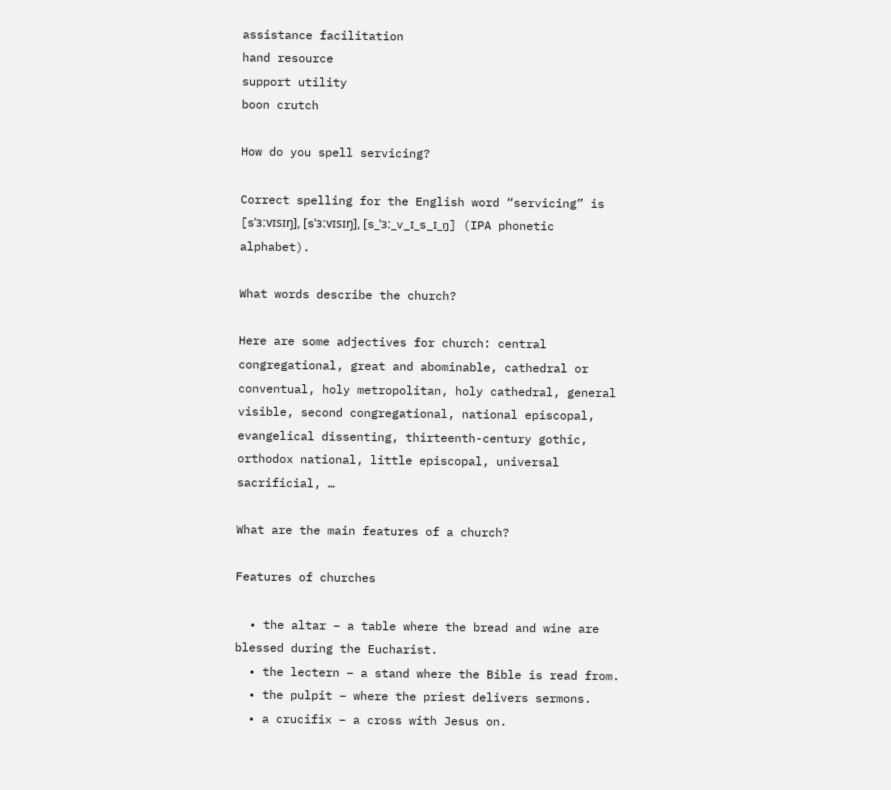assistance facilitation
hand resource
support utility
boon crutch

How do you spell servicing?

Correct spelling for the English word “servicing” is [sˈɜːvɪsɪŋ], [sˈɜːvɪsɪŋ], [s_ˈɜː_v_ɪ_s_ɪ_ŋ] (IPA phonetic alphabet).

What words describe the church?

Here are some adjectives for church: central congregational, great and abominable, cathedral or conventual, holy metropolitan, holy cathedral, general visible, second congregational, national episcopal, evangelical dissenting, thirteenth-century gothic, orthodox national, little episcopal, universal sacrificial, …

What are the main features of a church?

Features of churches

  • the altar – a table where the bread and wine are blessed during the Eucharist.
  • the lectern – a stand where the Bible is read from.
  • the pulpit – where the priest delivers sermons.
  • a crucifix – a cross with Jesus on.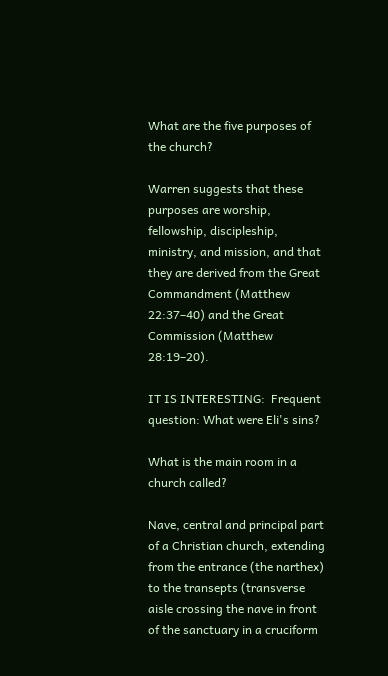What are the five purposes of the church?

Warren suggests that these purposes are worship, fellowship, discipleship, ministry, and mission, and that they are derived from the Great Commandment (Matthew 22:37–40) and the Great Commission (Matthew 28:19–20).

IT IS INTERESTING:  Frequent question: What were Eli's sins?

What is the main room in a church called?

Nave, central and principal part of a Christian church, extending from the entrance (the narthex) to the transepts (transverse aisle crossing the nave in front of the sanctuary in a cruciform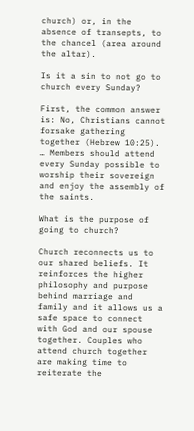church) or, in the absence of transepts, to the chancel (area around the altar).

Is it a sin to not go to church every Sunday?

First, the common answer is: No, Christians cannot forsake gathering together (Hebrew 10:25). … Members should attend every Sunday possible to worship their sovereign and enjoy the assembly of the saints.

What is the purpose of going to church?

Church reconnects us to our shared beliefs. It reinforces the higher philosophy and purpose behind marriage and family and it allows us a safe space to connect with God and our spouse together. Couples who attend church together are making time to reiterate the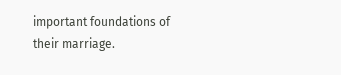important foundations of their marriage.